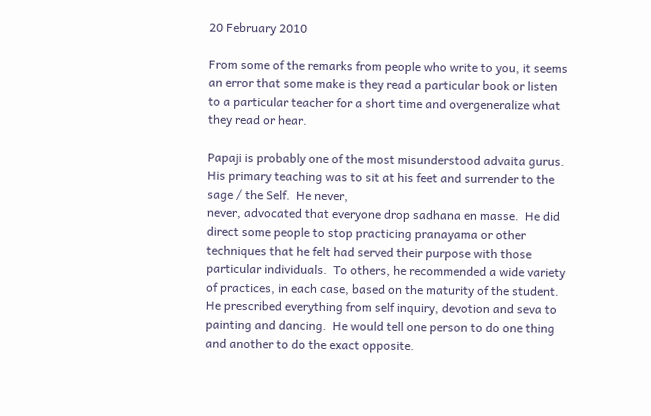20 February 2010

From some of the remarks from people who write to you, it seems an error that some make is they read a particular book or listen to a particular teacher for a short time and overgeneralize what they read or hear.

Papaji is probably one of the most misunderstood advaita gurus.  His primary teaching was to sit at his feet and surrender to the sage / the Self.  He never,
never, advocated that everyone drop sadhana en masse.  He did direct some people to stop practicing pranayama or other techniques that he felt had served their purpose with those particular individuals.  To others, he recommended a wide variety of practices, in each case, based on the maturity of the student.  He prescribed everything from self inquiry, devotion and seva to painting and dancing.  He would tell one person to do one thing and another to do the exact opposite.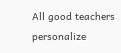All good teachers personalize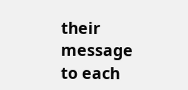their message to each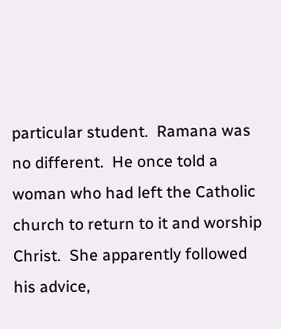particular student.  Ramana was no different.  He once told a woman who had left the Catholic church to return to it and worship Christ.  She apparently followed his advice,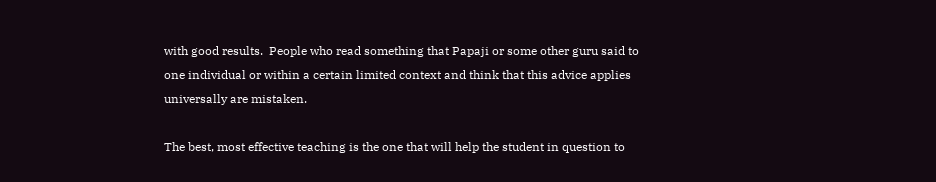with good results.  People who read something that Papaji or some other guru said to one individual or within a certain limited context and think that this advice applies universally are mistaken.

The best, most effective teaching is the one that will help the student in question to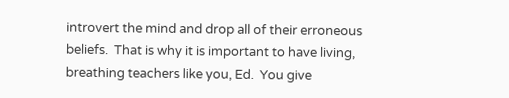introvert the mind and drop all of their erroneous beliefs.  That is why it is important to have living, breathing teachers like you, Ed.  You give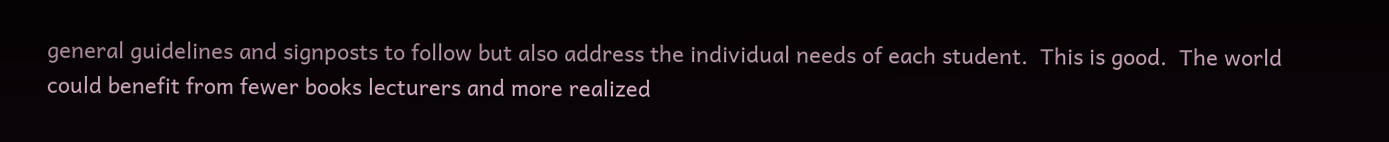general guidelines and signposts to follow but also address the individual needs of each student.  This is good.  The world could benefit from fewer books lecturers and more realized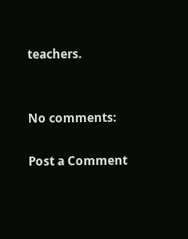teachers.


No comments:

Post a Comment